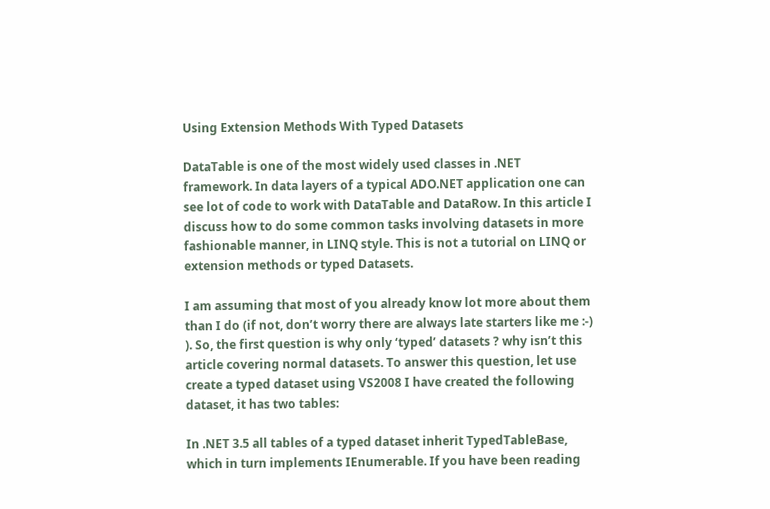Using Extension Methods With Typed Datasets

DataTable is one of the most widely used classes in .NET framework. In data layers of a typical ADO.NET application one can see lot of code to work with DataTable and DataRow. In this article I discuss how to do some common tasks involving datasets in more fashionable manner, in LINQ style. This is not a tutorial on LINQ or extension methods or typed Datasets.

I am assuming that most of you already know lot more about them than I do (if not, don’t worry there are always late starters like me :-) ). So, the first question is why only ‘typed’ datasets ? why isn’t this article covering normal datasets. To answer this question, let use create a typed dataset using VS2008 I have created the following dataset, it has two tables:

In .NET 3.5 all tables of a typed dataset inherit TypedTableBase, which in turn implements IEnumerable. If you have been reading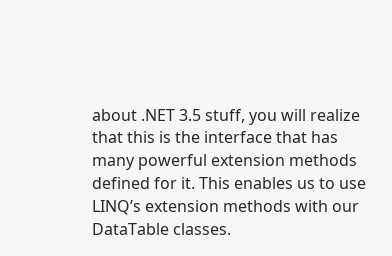about .NET 3.5 stuff, you will realize that this is the interface that has many powerful extension methods defined for it. This enables us to use LINQ’s extension methods with our DataTable classes.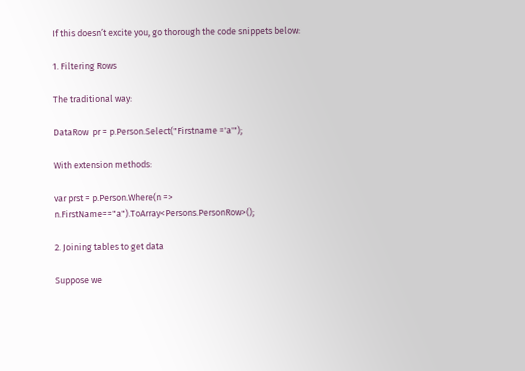If this doesn’t excite you, go thorough the code snippets below:

1. Filtering Rows

The traditional way:

DataRow  pr = p.Person.Select("Firstname ='a'");

With extension methods:

var prst = p.Person.Where(n => n.FirstName=="a").ToArray<Persons.PersonRow>();

2. Joining tables to get data

Suppose we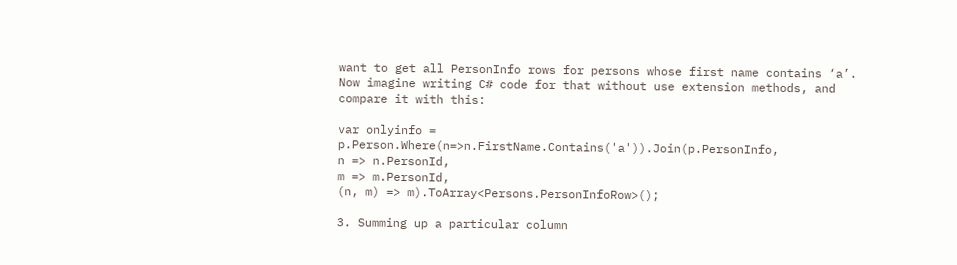want to get all PersonInfo rows for persons whose first name contains ‘a’. Now imagine writing C# code for that without use extension methods, and compare it with this:

var onlyinfo = p.Person.Where(n=>n.FirstName.Contains('a')).Join(p.PersonInfo,
n => n.PersonId,
m => m.PersonId,
(n, m) => m).ToArray<Persons.PersonInfoRow>();

3. Summing up a particular column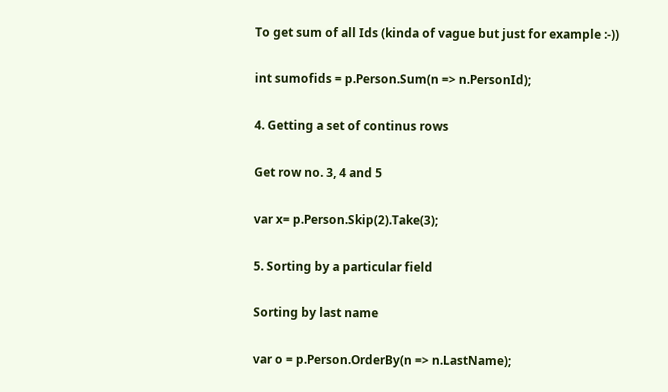To get sum of all Ids (kinda of vague but just for example :-))

int sumofids = p.Person.Sum(n => n.PersonId);

4. Getting a set of continus rows

Get row no. 3, 4 and 5

var x= p.Person.Skip(2).Take(3);

5. Sorting by a particular field

Sorting by last name

var o = p.Person.OrderBy(n => n.LastName);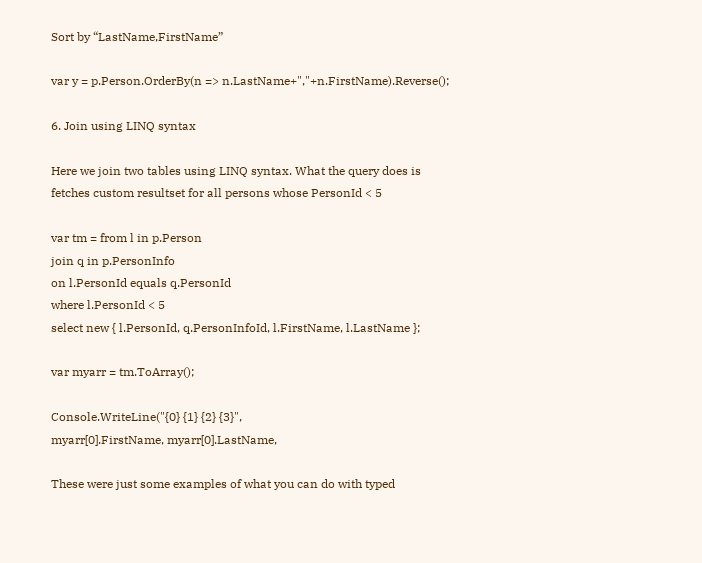Sort by “LastName,FirstName”

var y = p.Person.OrderBy(n => n.LastName+","+n.FirstName).Reverse();

6. Join using LINQ syntax

Here we join two tables using LINQ syntax. What the query does is fetches custom resultset for all persons whose PersonId < 5

var tm = from l in p.Person
join q in p.PersonInfo
on l.PersonId equals q.PersonId
where l.PersonId < 5
select new { l.PersonId, q.PersonInfoId, l.FirstName, l.LastName };

var myarr = tm.ToArray();

Console.WriteLine("{0} {1} {2} {3}",
myarr[0].FirstName, myarr[0].LastName,

These were just some examples of what you can do with typed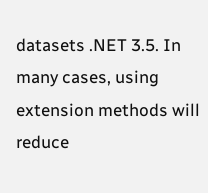datasets .NET 3.5. In many cases, using extension methods will reduce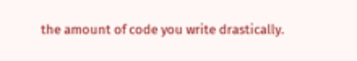the amount of code you write drastically.